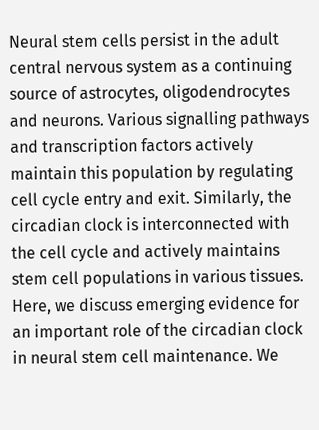Neural stem cells persist in the adult central nervous system as a continuing source of astrocytes, oligodendrocytes and neurons. Various signalling pathways and transcription factors actively maintain this population by regulating cell cycle entry and exit. Similarly, the circadian clock is interconnected with the cell cycle and actively maintains stem cell populations in various tissues. Here, we discuss emerging evidence for an important role of the circadian clock in neural stem cell maintenance. We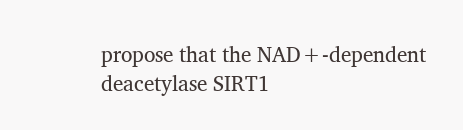propose that the NAD+-dependent deacetylase SIRT1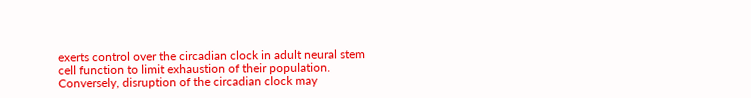exerts control over the circadian clock in adult neural stem cell function to limit exhaustion of their population. Conversely, disruption of the circadian clock may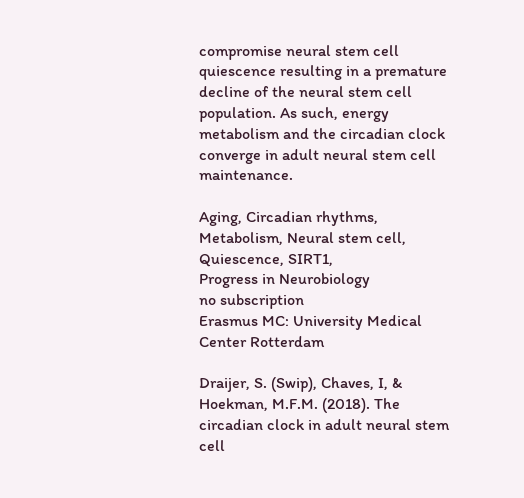compromise neural stem cell quiescence resulting in a premature decline of the neural stem cell population. As such, energy metabolism and the circadian clock converge in adult neural stem cell maintenance.

Aging, Circadian rhythms, Metabolism, Neural stem cell, Quiescence, SIRT1,
Progress in Neurobiology
no subscription
Erasmus MC: University Medical Center Rotterdam

Draijer, S. (Swip), Chaves, I, & Hoekman, M.F.M. (2018). The circadian clock in adult neural stem cell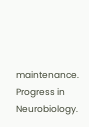maintenance. Progress in Neurobiology.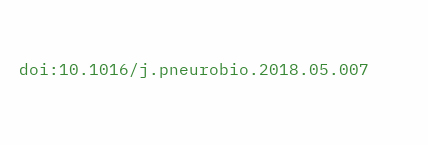doi:10.1016/j.pneurobio.2018.05.007